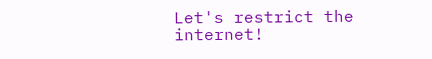Let's restrict the internet!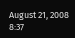August 21, 2008 8:37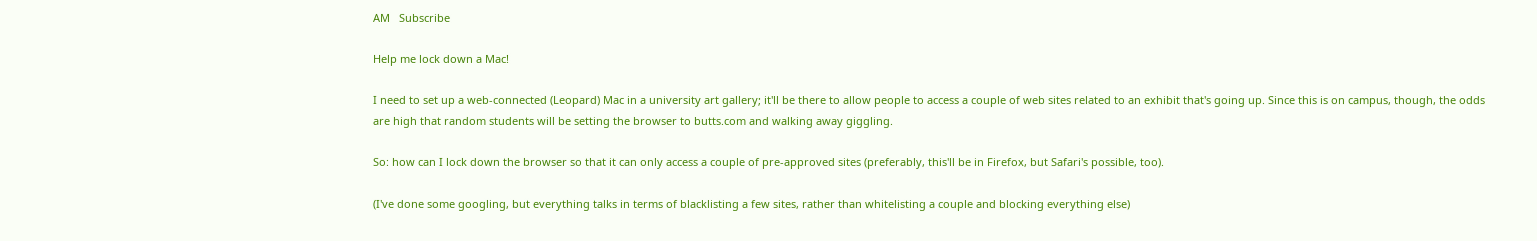AM   Subscribe

Help me lock down a Mac!

I need to set up a web-connected (Leopard) Mac in a university art gallery; it'll be there to allow people to access a couple of web sites related to an exhibit that's going up. Since this is on campus, though, the odds are high that random students will be setting the browser to butts.com and walking away giggling.

So: how can I lock down the browser so that it can only access a couple of pre-approved sites (preferably, this'll be in Firefox, but Safari's possible, too).

(I've done some googling, but everything talks in terms of blacklisting a few sites, rather than whitelisting a couple and blocking everything else)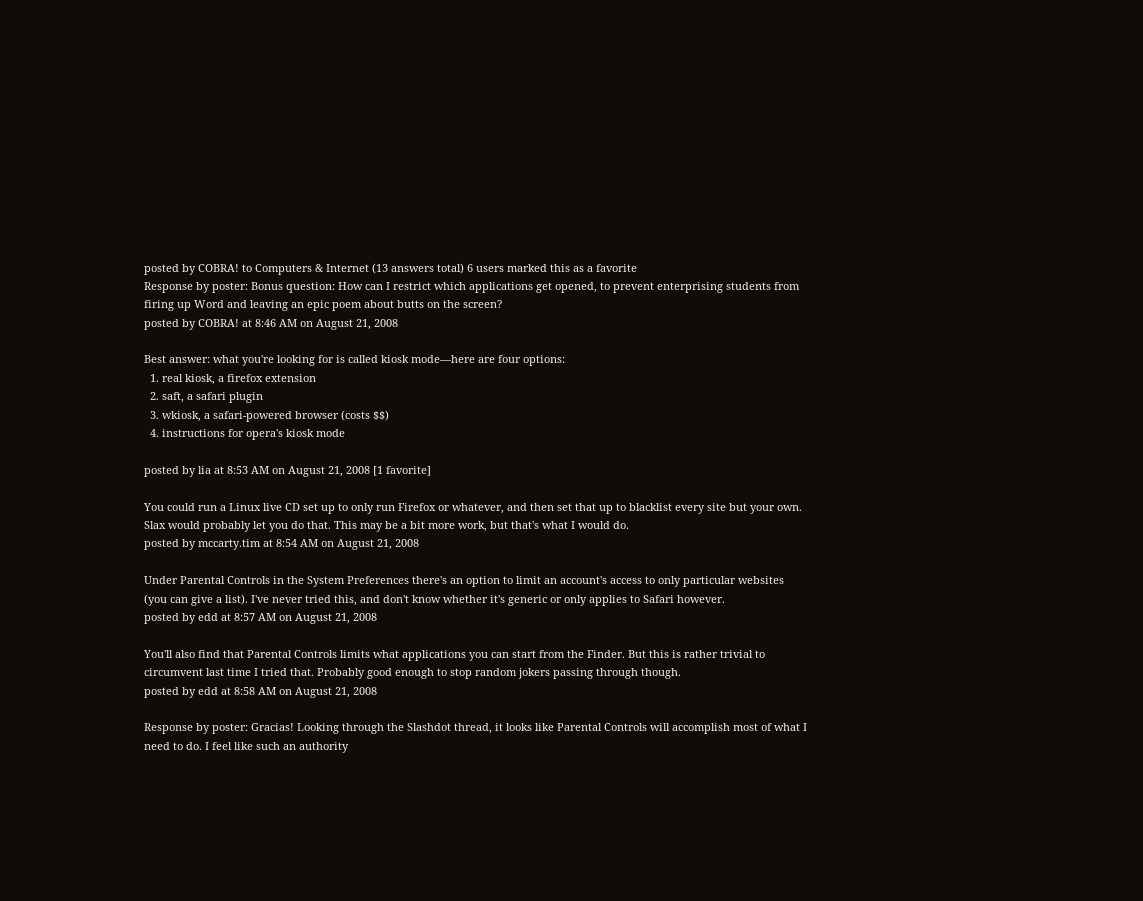posted by COBRA! to Computers & Internet (13 answers total) 6 users marked this as a favorite
Response by poster: Bonus question: How can I restrict which applications get opened, to prevent enterprising students from firing up Word and leaving an epic poem about butts on the screen?
posted by COBRA! at 8:46 AM on August 21, 2008

Best answer: what you're looking for is called kiosk mode—here are four options:
  1. real kiosk, a firefox extension
  2. saft, a safari plugin
  3. wkiosk, a safari-powered browser (costs $$)
  4. instructions for opera's kiosk mode

posted by lia at 8:53 AM on August 21, 2008 [1 favorite]

You could run a Linux live CD set up to only run Firefox or whatever, and then set that up to blacklist every site but your own. Slax would probably let you do that. This may be a bit more work, but that's what I would do.
posted by mccarty.tim at 8:54 AM on August 21, 2008

Under Parental Controls in the System Preferences there's an option to limit an account's access to only particular websites (you can give a list). I've never tried this, and don't know whether it's generic or only applies to Safari however.
posted by edd at 8:57 AM on August 21, 2008

You'll also find that Parental Controls limits what applications you can start from the Finder. But this is rather trivial to circumvent last time I tried that. Probably good enough to stop random jokers passing through though.
posted by edd at 8:58 AM on August 21, 2008

Response by poster: Gracias! Looking through the Slashdot thread, it looks like Parental Controls will accomplish most of what I need to do. I feel like such an authority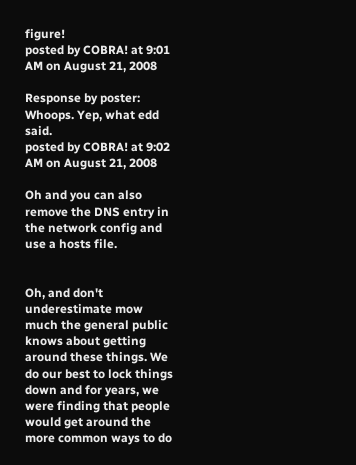figure!
posted by COBRA! at 9:01 AM on August 21, 2008

Response by poster: Whoops. Yep, what edd said.
posted by COBRA! at 9:02 AM on August 21, 2008

Oh and you can also remove the DNS entry in the network config and use a hosts file.


Oh, and don't underestimate mow much the general public knows about getting around these things. We do our best to lock things down and for years, we were finding that people would get around the more common ways to do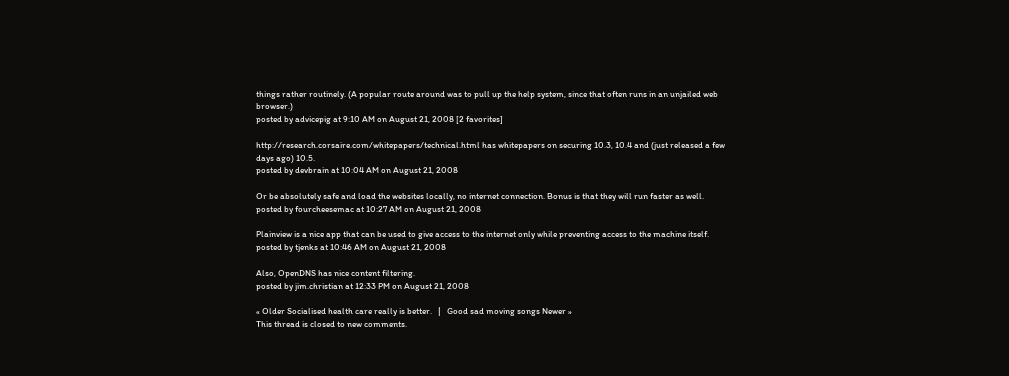things rather routinely. (A popular route around was to pull up the help system, since that often runs in an unjailed web browser.)
posted by advicepig at 9:10 AM on August 21, 2008 [2 favorites]

http://research.corsaire.com/whitepapers/technical.html has whitepapers on securing 10.3, 10.4 and (just released a few days ago) 10.5.
posted by devbrain at 10:04 AM on August 21, 2008

Or be absolutely safe and load the websites locally, no internet connection. Bonus is that they will run faster as well.
posted by fourcheesemac at 10:27 AM on August 21, 2008

Plainview is a nice app that can be used to give access to the internet only while preventing access to the machine itself.
posted by tjenks at 10:46 AM on August 21, 2008

Also, OpenDNS has nice content filtering.
posted by jim.christian at 12:33 PM on August 21, 2008

« Older Socialised health care really is better.   |   Good sad moving songs Newer »
This thread is closed to new comments.